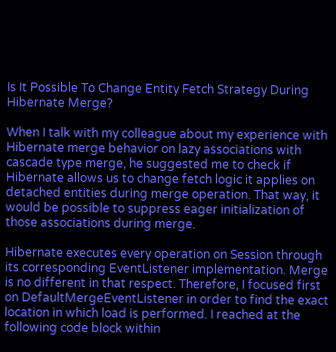Is It Possible To Change Entity Fetch Strategy During Hibernate Merge?

When I talk with my colleague about my experience with Hibernate merge behavior on lazy associations with cascade type merge, he suggested me to check if Hibernate allows us to change fetch logic it applies on detached entities during merge operation. That way, it would be possible to suppress eager initialization of those associations during merge.

Hibernate executes every operation on Session through its corresponding EventListener implementation. Merge is no different in that respect. Therefore, I focused first on DefaultMergeEventListener in order to find the exact location in which load is performed. I reached at the following code block within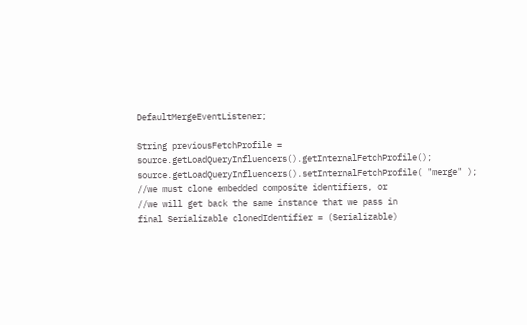DefaultMergeEventListener;

String previousFetchProfile = source.getLoadQueryInfluencers().getInternalFetchProfile();
source.getLoadQueryInfluencers().setInternalFetchProfile( "merge" );
//we must clone embedded composite identifiers, or
//we will get back the same instance that we pass in
final Serializable clonedIdentifier = (Serializable)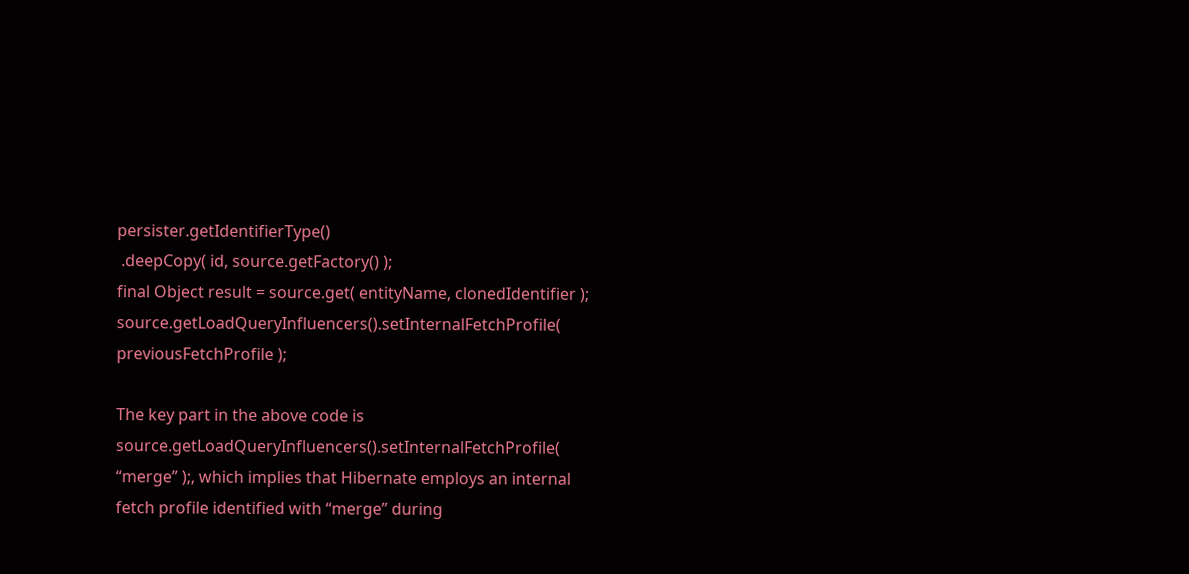persister.getIdentifierType()
 .deepCopy( id, source.getFactory() );
final Object result = source.get( entityName, clonedIdentifier );
source.getLoadQueryInfluencers().setInternalFetchProfile( previousFetchProfile );

The key part in the above code is source.getLoadQueryInfluencers().setInternalFetchProfile( “merge” );, which implies that Hibernate employs an internal fetch profile identified with “merge” during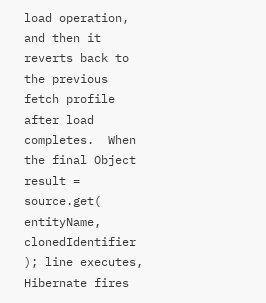load operation, and then it reverts back to the previous fetch profile after load completes.  When the final Object result = source.get( entityName, clonedIdentifier ); line executes, Hibernate fires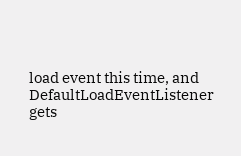load event this time, and DefaultLoadEventListener gets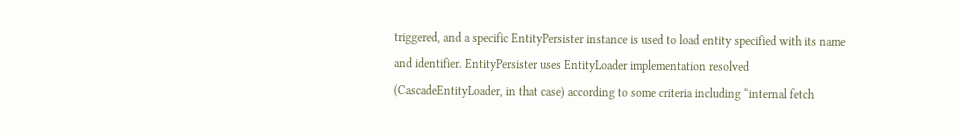triggered, and a specific EntityPersister instance is used to load entity specified with its name and identifier. EntityPersister uses EntityLoader implementation resolved (CascadeEntityLoader, in that case) according to some criteria including “internal fetch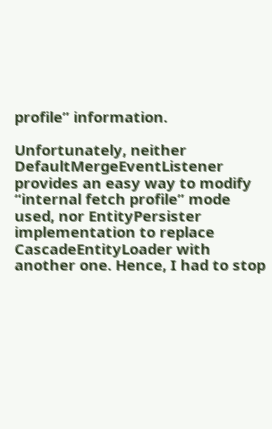profile” information.

Unfortunately, neither DefaultMergeEventListener provides an easy way to modify “internal fetch profile” mode used, nor EntityPersister implementation to replace CascadeEntityLoader with another one. Hence, I had to stop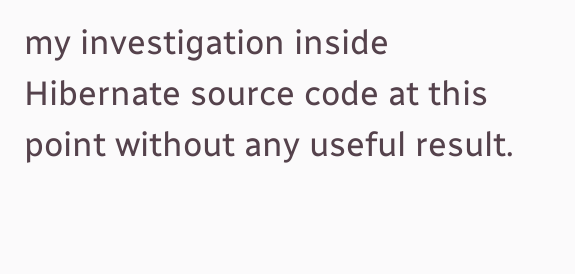my investigation inside Hibernate source code at this point without any useful result.